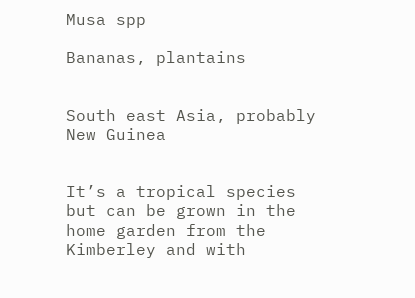Musa spp

Bananas, plantains


South east Asia, probably New Guinea


It’s a tropical species but can be grown in the home garden from the Kimberley and with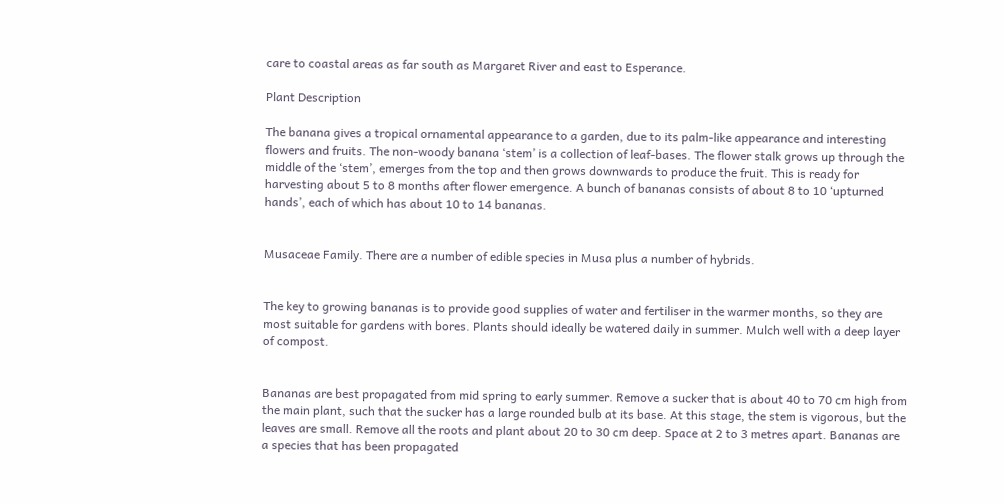care to coastal areas as far south as Margaret River and east to Esperance.

Plant Description

The banana gives a tropical ornamental appearance to a garden, due to its palm-like appearance and interesting flowers and fruits. The non-woody banana ‘stem’ is a collection of leaf-bases. The flower stalk grows up through the middle of the ‘stem’, emerges from the top and then grows downwards to produce the fruit. This is ready for harvesting about 5 to 8 months after flower emergence. A bunch of bananas consists of about 8 to 10 ‘upturned hands’, each of which has about 10 to 14 bananas.


Musaceae Family. There are a number of edible species in Musa plus a number of hybrids.


The key to growing bananas is to provide good supplies of water and fertiliser in the warmer months, so they are most suitable for gardens with bores. Plants should ideally be watered daily in summer. Mulch well with a deep layer of compost.


Bananas are best propagated from mid spring to early summer. Remove a sucker that is about 40 to 70 cm high from the main plant, such that the sucker has a large rounded bulb at its base. At this stage, the stem is vigorous, but the leaves are small. Remove all the roots and plant about 20 to 30 cm deep. Space at 2 to 3 metres apart. Bananas are a species that has been propagated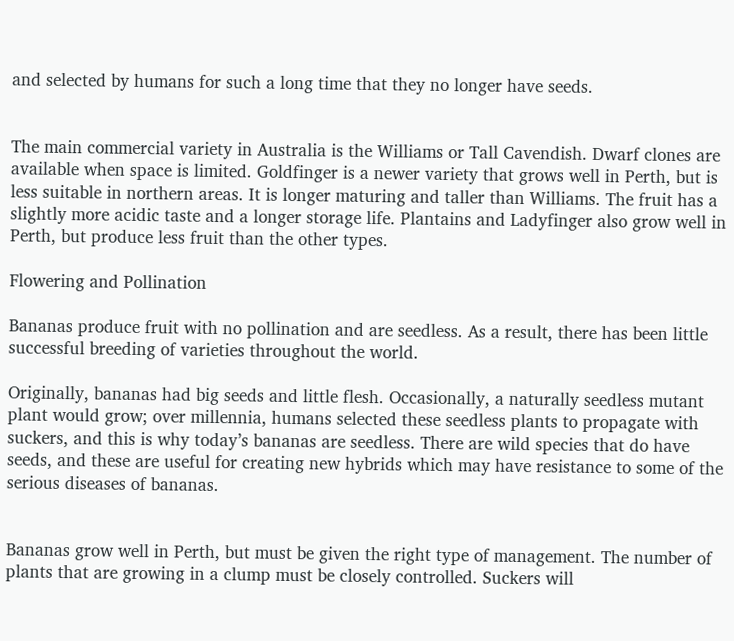and selected by humans for such a long time that they no longer have seeds.


The main commercial variety in Australia is the Williams or Tall Cavendish. Dwarf clones are available when space is limited. Goldfinger is a newer variety that grows well in Perth, but is less suitable in northern areas. It is longer maturing and taller than Williams. The fruit has a slightly more acidic taste and a longer storage life. Plantains and Ladyfinger also grow well in Perth, but produce less fruit than the other types.

Flowering and Pollination

Bananas produce fruit with no pollination and are seedless. As a result, there has been little successful breeding of varieties throughout the world.

Originally, bananas had big seeds and little flesh. Occasionally, a naturally seedless mutant plant would grow; over millennia, humans selected these seedless plants to propagate with suckers, and this is why today’s bananas are seedless. There are wild species that do have seeds, and these are useful for creating new hybrids which may have resistance to some of the serious diseases of bananas.


Bananas grow well in Perth, but must be given the right type of management. The number of plants that are growing in a clump must be closely controlled. Suckers will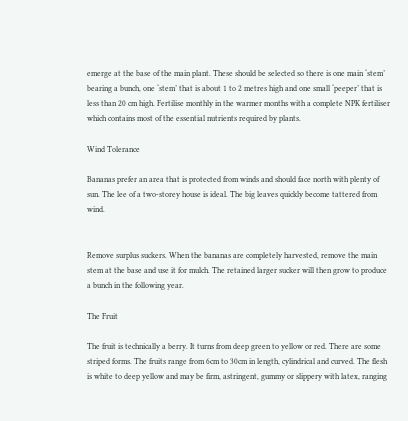emerge at the base of the main plant. These should be selected so there is one main ‘stem’ bearing a bunch, one ‘stem’ that is about 1 to 2 metres high and one small ‘peeper’ that is less than 20 cm high. Fertilise monthly in the warmer months with a complete NPK fertiliser which contains most of the essential nutrients required by plants.

Wind Tolerance

Bananas prefer an area that is protected from winds and should face north with plenty of sun. The lee of a two-storey house is ideal. The big leaves quickly become tattered from wind.


Remove surplus suckers. When the bananas are completely harvested, remove the main stem at the base and use it for mulch. The retained larger sucker will then grow to produce a bunch in the following year.

The Fruit

The fruit is technically a berry. It turns from deep green to yellow or red. There are some striped forms. The fruits range from 6cm to 30cm in length, cylindrical and curved. The flesh is white to deep yellow and may be firm, astringent, gummy or slippery with latex, ranging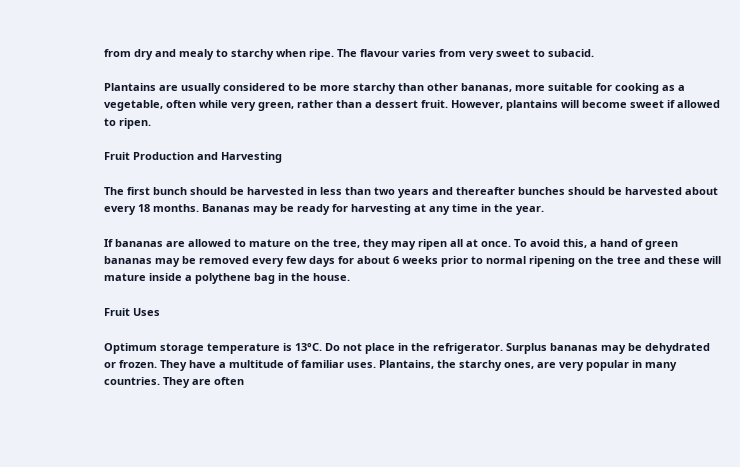from dry and mealy to starchy when ripe. The flavour varies from very sweet to subacid.

Plantains are usually considered to be more starchy than other bananas, more suitable for cooking as a vegetable, often while very green, rather than a dessert fruit. However, plantains will become sweet if allowed to ripen.

Fruit Production and Harvesting

The first bunch should be harvested in less than two years and thereafter bunches should be harvested about every 18 months. Bananas may be ready for harvesting at any time in the year.

If bananas are allowed to mature on the tree, they may ripen all at once. To avoid this, a hand of green bananas may be removed every few days for about 6 weeks prior to normal ripening on the tree and these will mature inside a polythene bag in the house.

Fruit Uses

Optimum storage temperature is 13°C. Do not place in the refrigerator. Surplus bananas may be dehydrated or frozen. They have a multitude of familiar uses. Plantains, the starchy ones, are very popular in many countries. They are often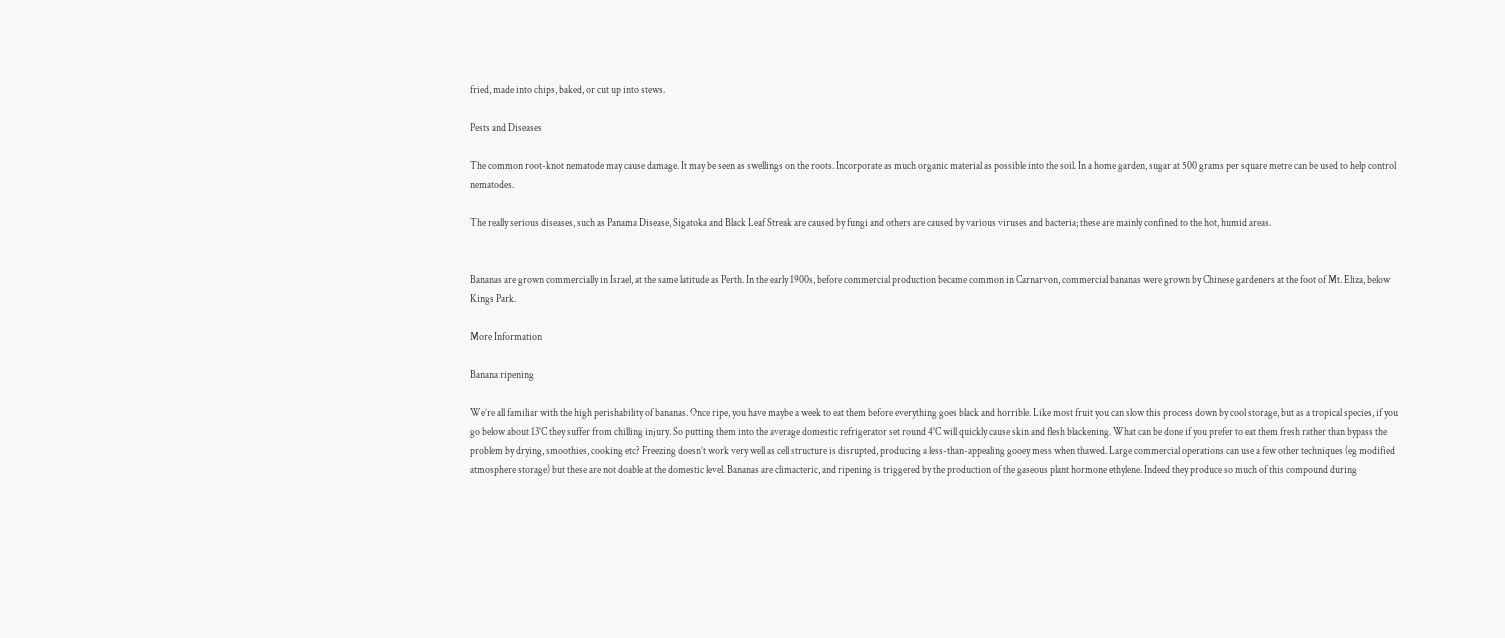fried, made into chips, baked, or cut up into stews.

Pests and Diseases

The common root-knot nematode may cause damage. It may be seen as swellings on the roots. Incorporate as much organic material as possible into the soil. In a home garden, sugar at 500 grams per square metre can be used to help control nematodes.

The really serious diseases, such as Panama Disease, Sigatoka and Black Leaf Streak are caused by fungi and others are caused by various viruses and bacteria; these are mainly confined to the hot, humid areas.


Bananas are grown commercially in Israel, at the same latitude as Perth. In the early 1900s, before commercial production became common in Carnarvon, commercial bananas were grown by Chinese gardeners at the foot of Mt. Eliza, below Kings Park.

More Information

Banana ripening

We’re all familiar with the high perishability of bananas. Once ripe, you have maybe a week to eat them before everything goes black and horrible. Like most fruit you can slow this process down by cool storage, but as a tropical species, if you go below about 13°C they suffer from chilling injury. So putting them into the average domestic refrigerator set round 4°C will quickly cause skin and flesh blackening. What can be done if you prefer to eat them fresh rather than bypass the problem by drying, smoothies, cooking etc? Freezing doesn’t work very well as cell structure is disrupted, producing a less-than-appealing gooey mess when thawed. Large commercial operations can use a few other techniques (eg modified atmosphere storage) but these are not doable at the domestic level. Bananas are climacteric, and ripening is triggered by the production of the gaseous plant hormone ethylene. Indeed they produce so much of this compound during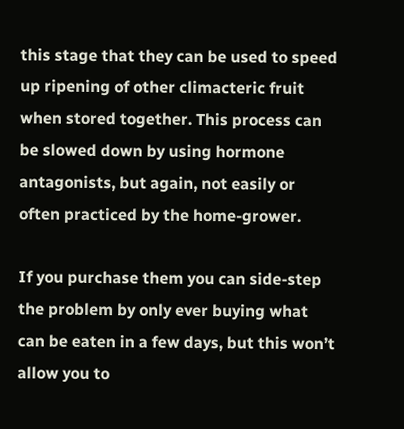this stage that they can be used to speed up ripening of other climacteric fruit when stored together. This process can be slowed down by using hormone antagonists, but again, not easily or often practiced by the home-grower.

If you purchase them you can side-step the problem by only ever buying what can be eaten in a few days, but this won’t allow you to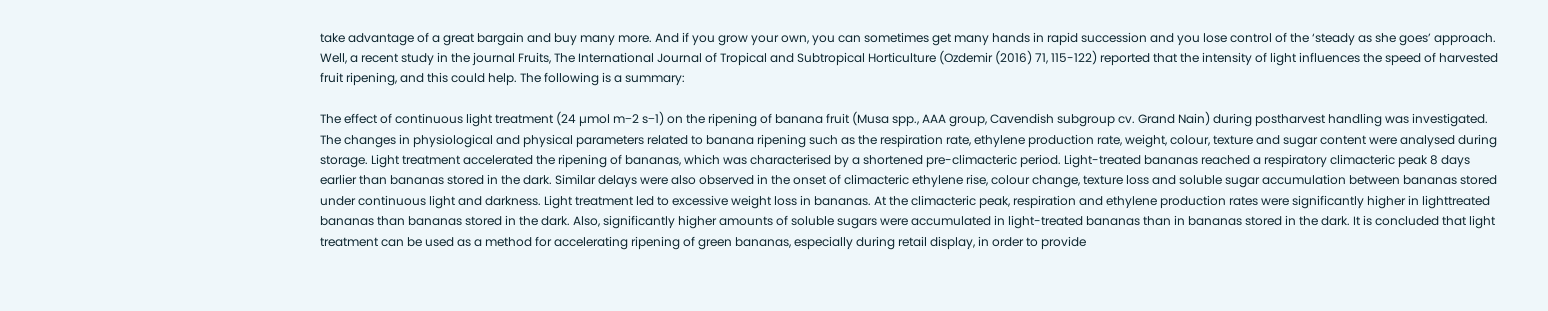take advantage of a great bargain and buy many more. And if you grow your own, you can sometimes get many hands in rapid succession and you lose control of the ‘steady as she goes’ approach. Well, a recent study in the journal Fruits, The International Journal of Tropical and Subtropical Horticulture (Ozdemir (2016) 71, 115-122) reported that the intensity of light influences the speed of harvested fruit ripening, and this could help. The following is a summary:

The effect of continuous light treatment (24 µmol m−2 s−1) on the ripening of banana fruit (Musa spp., AAA group, Cavendish subgroup cv. Grand Nain) during postharvest handling was investigated. The changes in physiological and physical parameters related to banana ripening such as the respiration rate, ethylene production rate, weight, colour, texture and sugar content were analysed during storage. Light treatment accelerated the ripening of bananas, which was characterised by a shortened pre-climacteric period. Light-treated bananas reached a respiratory climacteric peak 8 days earlier than bananas stored in the dark. Similar delays were also observed in the onset of climacteric ethylene rise, colour change, texture loss and soluble sugar accumulation between bananas stored under continuous light and darkness. Light treatment led to excessive weight loss in bananas. At the climacteric peak, respiration and ethylene production rates were significantly higher in lighttreated bananas than bananas stored in the dark. Also, significantly higher amounts of soluble sugars were accumulated in light-treated bananas than in bananas stored in the dark. It is concluded that light treatment can be used as a method for accelerating ripening of green bananas, especially during retail display, in order to provide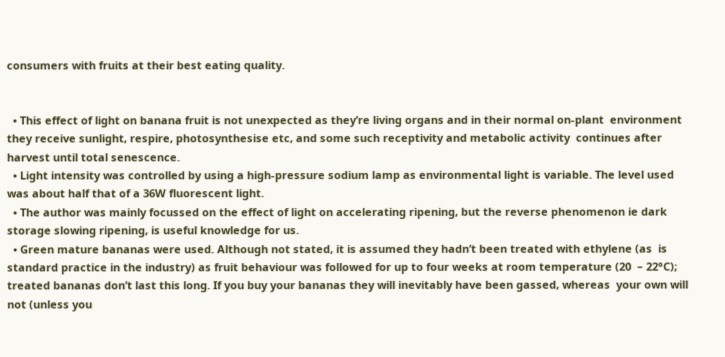consumers with fruits at their best eating quality.


  • This effect of light on banana fruit is not unexpected as they’re living organs and in their normal on-plant  environment they receive sunlight, respire, photosynthesise etc, and some such receptivity and metabolic activity  continues after harvest until total senescence.
  • Light intensity was controlled by using a high-pressure sodium lamp as environmental light is variable. The level used was about half that of a 36W fluorescent light.
  • The author was mainly focussed on the effect of light on accelerating ripening, but the reverse phenomenon ie dark  storage slowing ripening, is useful knowledge for us.
  • Green mature bananas were used. Although not stated, it is assumed they hadn’t been treated with ethylene (as  is standard practice in the industry) as fruit behaviour was followed for up to four weeks at room temperature (20  – 22°C); treated bananas don’t last this long. If you buy your bananas they will inevitably have been gassed, whereas  your own will not (unless you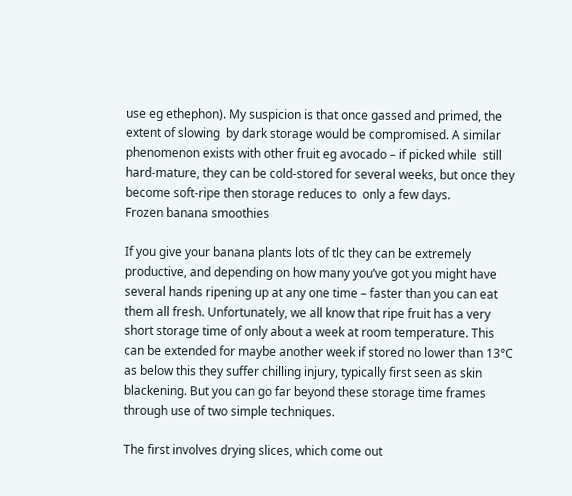use eg ethephon). My suspicion is that once gassed and primed, the extent of slowing  by dark storage would be compromised. A similar phenomenon exists with other fruit eg avocado – if picked while  still hard-mature, they can be cold-stored for several weeks, but once they become soft-ripe then storage reduces to  only a few days.
Frozen banana smoothies

If you give your banana plants lots of tlc they can be extremely productive, and depending on how many you’ve got you might have several hands ripening up at any one time – faster than you can eat them all fresh. Unfortunately, we all know that ripe fruit has a very short storage time of only about a week at room temperature. This can be extended for maybe another week if stored no lower than 13°C as below this they suffer chilling injury, typically first seen as skin blackening. But you can go far beyond these storage time frames through use of two simple techniques.

The first involves drying slices, which come out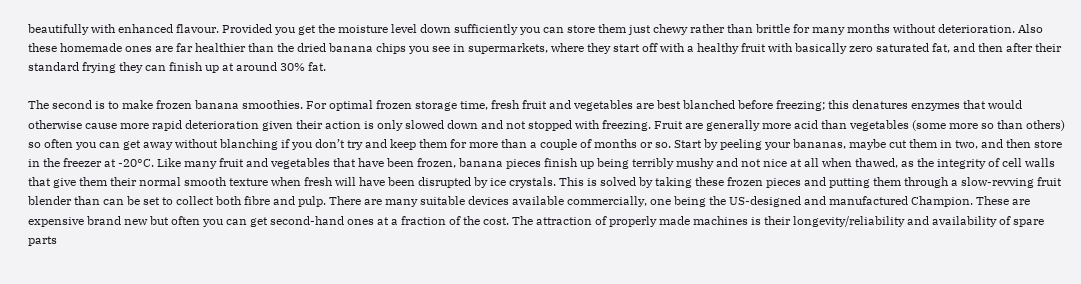beautifully with enhanced flavour. Provided you get the moisture level down sufficiently you can store them just chewy rather than brittle for many months without deterioration. Also these homemade ones are far healthier than the dried banana chips you see in supermarkets, where they start off with a healthy fruit with basically zero saturated fat, and then after their standard frying they can finish up at around 30% fat.

The second is to make frozen banana smoothies. For optimal frozen storage time, fresh fruit and vegetables are best blanched before freezing; this denatures enzymes that would otherwise cause more rapid deterioration given their action is only slowed down and not stopped with freezing. Fruit are generally more acid than vegetables (some more so than others) so often you can get away without blanching if you don’t try and keep them for more than a couple of months or so. Start by peeling your bananas, maybe cut them in two, and then store in the freezer at -20°C. Like many fruit and vegetables that have been frozen, banana pieces finish up being terribly mushy and not nice at all when thawed, as the integrity of cell walls that give them their normal smooth texture when fresh will have been disrupted by ice crystals. This is solved by taking these frozen pieces and putting them through a slow-revving fruit blender than can be set to collect both fibre and pulp. There are many suitable devices available commercially, one being the US-designed and manufactured Champion. These are expensive brand new but often you can get second-hand ones at a fraction of the cost. The attraction of properly made machines is their longevity/reliability and availability of spare parts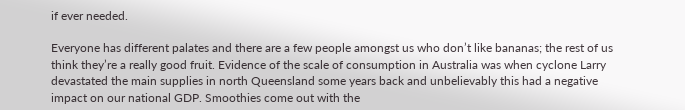if ever needed.

Everyone has different palates and there are a few people amongst us who don’t like bananas; the rest of us think they’re a really good fruit. Evidence of the scale of consumption in Australia was when cyclone Larry devastated the main supplies in north Queensland some years back and unbelievably this had a negative impact on our national GDP. Smoothies come out with the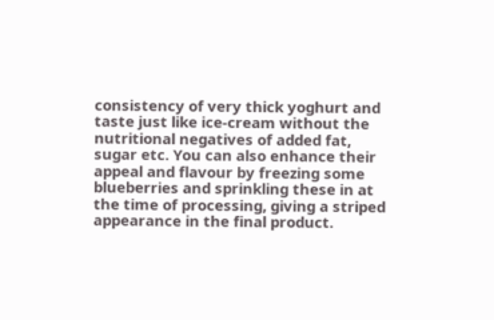consistency of very thick yoghurt and taste just like ice-cream without the nutritional negatives of added fat, sugar etc. You can also enhance their appeal and flavour by freezing some blueberries and sprinkling these in at the time of processing, giving a striped appearance in the final product.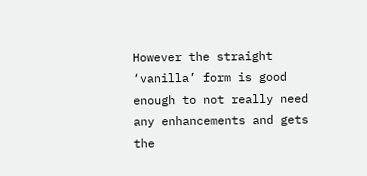However the straight ‘vanilla’ form is good enough to not really need any enhancements and gets the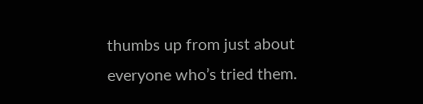thumbs up from just about everyone who’s tried them.